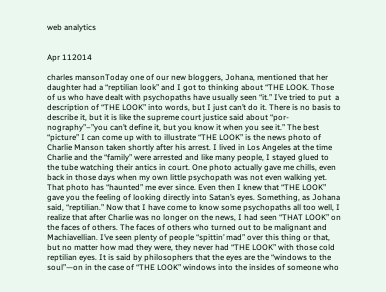web analytics


Apr 112014

charles mansonToday one of our new bloggers, Johana, mentioned that her daughter had a “reptilian look” and I got to thinking about “THE LOOK. Those of us who have dealt with psychopaths have usually seen “it.” I’ve tried to put  a description of “THE LOOK” into words, but I just can’t do it. There is no basis to describe it, but it is like the supreme court justice said about “por-nography”–”you can’t define it, but you know it when you see it.” The best “picture” I can come up with to illustrate “THE LOOK” is the news photo of Charlie Manson taken shortly after his arrest. I lived in Los Angeles at the time Charlie and the “family” were arrested and like many people, I stayed glued to the tube watching their antics in court. One photo actually gave me chills, even back in those days when my own little psychopath was not even walking yet. That photo has “haunted” me ever since. Even then I knew that “THE LOOK” gave you the feeling of looking directly into Satan’s eyes. Something, as Johana said, “reptilian.” Now that I have come to know some psychopaths all too well, I realize that after Charlie was no longer on the news, I had seen “THAT LOOK” on the faces of others. The faces of others who turned out to be malignant and Machiavellian. I’ve seen plenty of people “spittin’ mad” over this thing or that, but no matter how mad they were, they never had “THE LOOK” with those cold reptilian eyes. It is said by philosophers that the eyes are the “windows to the soul”—on in the case of “THE LOOK” windows into the insides of someone who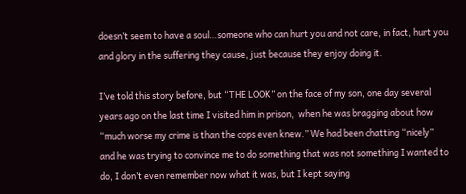doesn’t seem to have a soul…someone who can hurt you and not care, in fact, hurt you and glory in the suffering they cause, just because they enjoy doing it.

I’ve told this story before, but “THE LOOK” on the face of my son, one day several years ago on the last time I visited him in prison,  when he was bragging about how “much worse my crime is than the cops even knew.” We had been chatting “nicely” and he was trying to convince me to do something that was not something I wanted to do, I don’t even remember now what it was, but I kept saying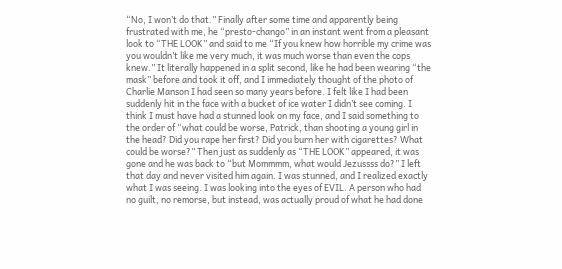“No, I won’t do that.” Finally after some time and apparently being frustrated with me, he “presto-chango” in an instant went from a pleasant look to “THE LOOK” and said to me “If you knew how horrible my crime was you wouldn’t like me very much, it was much worse than even the cops knew.” It literally happened in a split second, like he had been wearing “the mask” before and took it off, and I immediately thought of the photo of Charlie Manson I had seen so many years before. I felt like I had been suddenly hit in the face with a bucket of ice water I didn’t see coming. I think I must have had a stunned look on my face, and I said something to the order of “what could be worse, Patrick, than shooting a young girl in the head? Did you rape her first? Did you burn her with cigarettes? What could be worse?” Then just as suddenly as “THE LOOK” appeared, it was gone and he was back to “but Mommmm, what would Jezussss do?” I left that day and never visited him again. I was stunned, and I realized exactly what I was seeing. I was looking into the eyes of EVIL. A person who had no guilt, no remorse, but instead, was actually proud of what he had done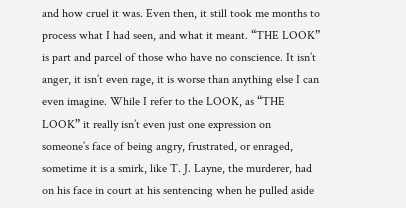and how cruel it was. Even then, it still took me months to process what I had seen, and what it meant. “THE LOOK” is part and parcel of those who have no conscience. It isn’t anger, it isn’t even rage, it is worse than anything else I can even imagine. While I refer to the LOOK, as “THE LOOK” it really isn’t even just one expression on someone’s face of being angry, frustrated, or enraged, sometime it is a smirk, like T. J. Layne, the murderer, had on his face in court at his sentencing when he pulled aside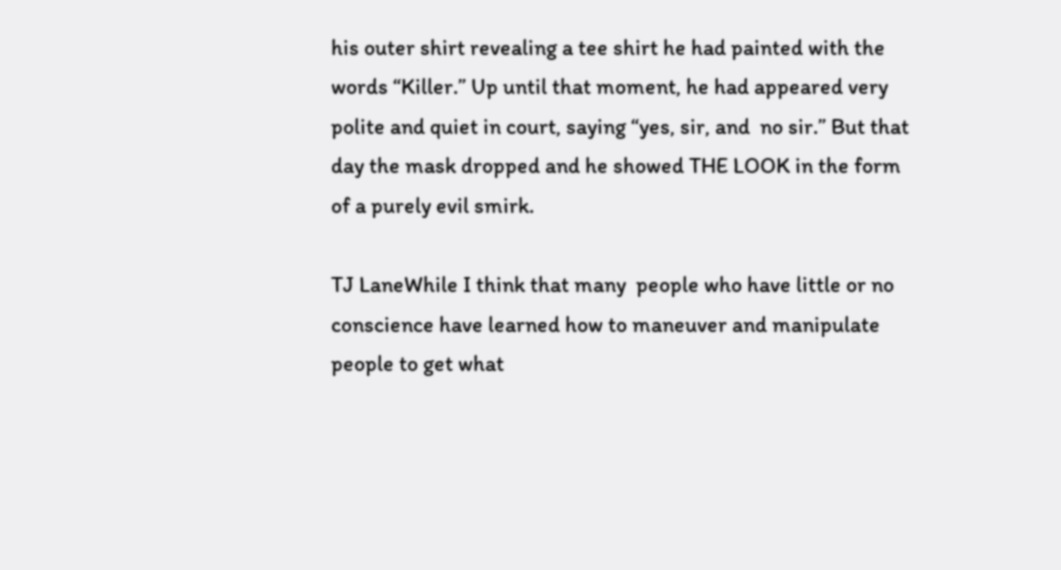his outer shirt revealing a tee shirt he had painted with the words “Killer.” Up until that moment, he had appeared very polite and quiet in court, saying “yes, sir, and  no sir.” But that day the mask dropped and he showed THE LOOK in the form of a purely evil smirk.

TJ LaneWhile I think that many  people who have little or no conscience have learned how to maneuver and manipulate people to get what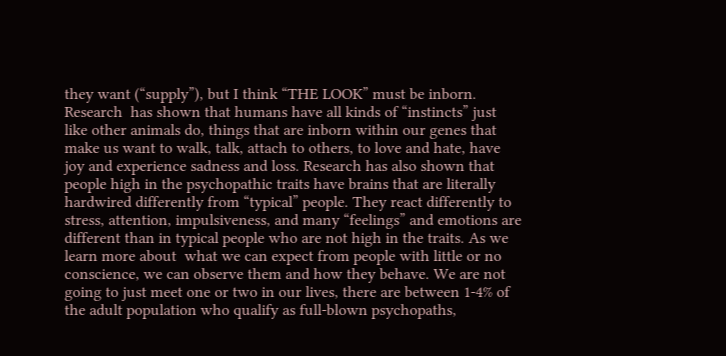they want (“supply”), but I think “THE LOOK” must be inborn. Research  has shown that humans have all kinds of “instincts” just like other animals do, things that are inborn within our genes that make us want to walk, talk, attach to others, to love and hate, have joy and experience sadness and loss. Research has also shown that people high in the psychopathic traits have brains that are literally hardwired differently from “typical” people. They react differently to stress, attention, impulsiveness, and many “feelings” and emotions are different than in typical people who are not high in the traits. As we learn more about  what we can expect from people with little or no conscience, we can observe them and how they behave. We are not going to just meet one or two in our lives, there are between 1-4% of the adult population who qualify as full-blown psychopaths,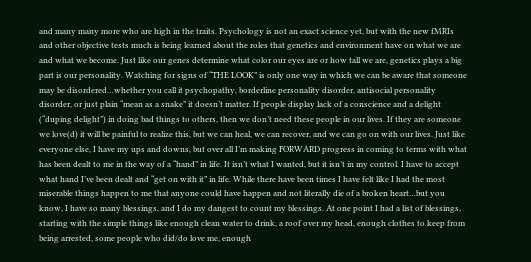and many many more who are high in the traits. Psychology is not an exact science yet, but with the new fMRIs and other objective tests much is being learned about the roles that genetics and environment have on what we are and what we become. Just like our genes determine what color our eyes are or how tall we are, genetics plays a big part is our personality. Watching for signs of “THE LOOK” is only one way in which we can be aware that someone may be disordered…whether you call it psychopathy, borderline personality disorder, antisocial personality disorder, or just plain “mean as a snake” it doesn’t matter. If people display lack of a conscience and a delight (“duping delight”) in doing bad things to others, then we don’t need these people in our lives. If they are someone we love(d) it will be painful to realize this, but we can heal, we can recover, and we can go on with our lives. Just like everyone else, I have my ups and downs, but over all I’m making FORWARD progress in coming to terms with what has been dealt to me in the way of a “hand” in life. It isn’t what I wanted, but it isn’t in my control. I have to accept what hand I’ve been dealt and “get on with it” in life. While there have been times I have felt like I had the most miserable things happen to me that anyone could have happen and not literally die of a broken heart…but you know, I have so many blessings, and I do my dangest to count my blessings. At one point I had a list of blessings, starting with the simple things like enough clean water to drink, a roof over my head, enough clothes to keep from being arrested, some people who did/do love me, enough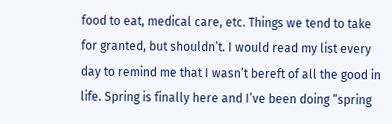food to eat, medical care, etc. Things we tend to take for granted, but shouldn’t. I would read my list every day to remind me that I wasn’t bereft of all the good in life. Spring is finally here and I’ve been doing “spring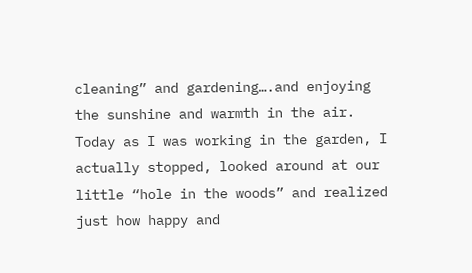cleaning” and gardening….and enjoying the sunshine and warmth in the air. Today as I was working in the garden, I actually stopped, looked around at our little “hole in the woods” and realized just how happy and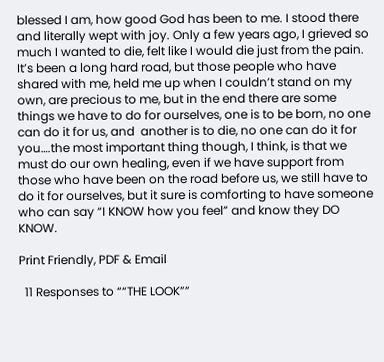blessed I am, how good God has been to me. I stood there and literally wept with joy. Only a few years ago, I grieved so much I wanted to die, felt like I would die just from the pain. It’s been a long hard road, but those people who have shared with me, held me up when I couldn’t stand on my own, are precious to me, but in the end there are some things we have to do for ourselves, one is to be born, no one can do it for us, and  another is to die, no one can do it for you….the most important thing though, I think, is that we must do our own healing, even if we have support from those who have been on the road before us, we still have to do it for ourselves, but it sure is comforting to have someone who can say “I KNOW how you feel” and know they DO KNOW.

Print Friendly, PDF & Email

  11 Responses to ““THE LOOK””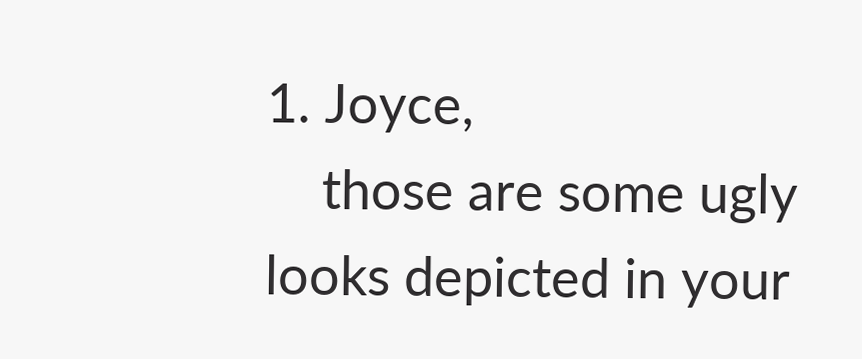1. Joyce,
    those are some ugly looks depicted in your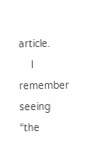article.
    I remember seeing “the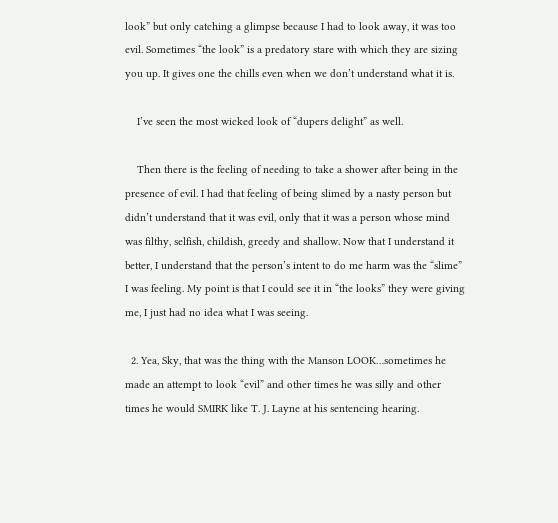look” but only catching a glimpse because I had to look away, it was too evil. Sometimes “the look” is a predatory stare with which they are sizing you up. It gives one the chills even when we don’t understand what it is.

    I’ve seen the most wicked look of “dupers delight” as well.

    Then there is the feeling of needing to take a shower after being in the presence of evil. I had that feeling of being slimed by a nasty person but didn’t understand that it was evil, only that it was a person whose mind was filthy, selfish, childish, greedy and shallow. Now that I understand it better, I understand that the person’s intent to do me harm was the “slime” I was feeling. My point is that I could see it in “the looks” they were giving me, I just had no idea what I was seeing.

  2. Yea, Sky, that was the thing with the Manson LOOK…sometimes he made an attempt to look “evil” and other times he was silly and other times he would SMIRK like T. J. Layne at his sentencing hearing.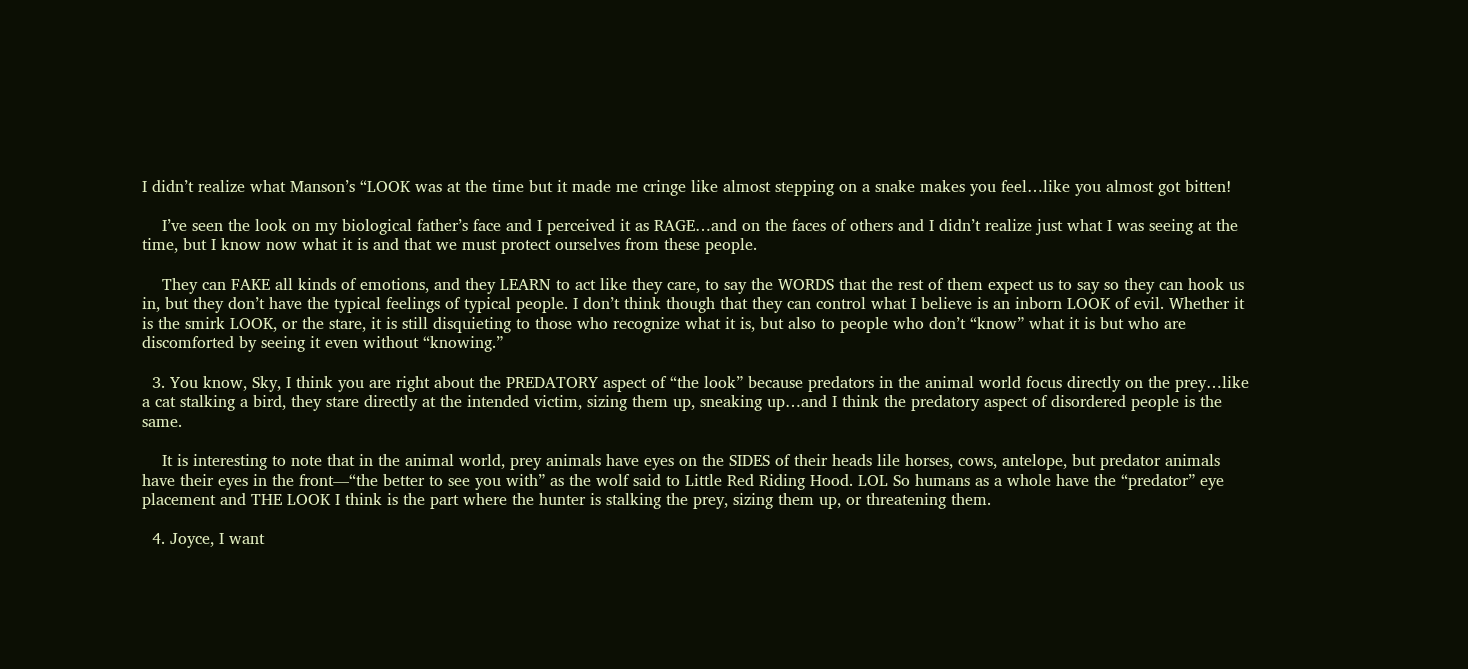I didn’t realize what Manson’s “LOOK was at the time but it made me cringe like almost stepping on a snake makes you feel…like you almost got bitten!

    I’ve seen the look on my biological father’s face and I perceived it as RAGE…and on the faces of others and I didn’t realize just what I was seeing at the time, but I know now what it is and that we must protect ourselves from these people.

    They can FAKE all kinds of emotions, and they LEARN to act like they care, to say the WORDS that the rest of them expect us to say so they can hook us in, but they don’t have the typical feelings of typical people. I don’t think though that they can control what I believe is an inborn LOOK of evil. Whether it is the smirk LOOK, or the stare, it is still disquieting to those who recognize what it is, but also to people who don’t “know” what it is but who are discomforted by seeing it even without “knowing.”

  3. You know, Sky, I think you are right about the PREDATORY aspect of “the look” because predators in the animal world focus directly on the prey…like a cat stalking a bird, they stare directly at the intended victim, sizing them up, sneaking up…and I think the predatory aspect of disordered people is the same.

    It is interesting to note that in the animal world, prey animals have eyes on the SIDES of their heads lile horses, cows, antelope, but predator animals have their eyes in the front—“the better to see you with” as the wolf said to Little Red Riding Hood. LOL So humans as a whole have the “predator” eye placement and THE LOOK I think is the part where the hunter is stalking the prey, sizing them up, or threatening them.

  4. Joyce, I want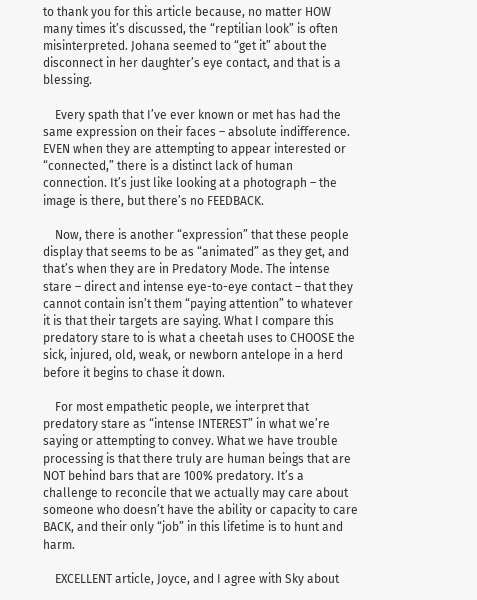to thank you for this article because, no matter HOW many times it’s discussed, the “reptilian look” is often misinterpreted. Johana seemed to “get it” about the disconnect in her daughter’s eye contact, and that is a blessing.

    Every spath that I’ve ever known or met has had the same expression on their faces – absolute indifference. EVEN when they are attempting to appear interested or “connected,” there is a distinct lack of human connection. It’s just like looking at a photograph – the image is there, but there’s no FEEDBACK.

    Now, there is another “expression” that these people display that seems to be as “animated” as they get, and that’s when they are in Predatory Mode. The intense stare – direct and intense eye-to-eye contact – that they cannot contain isn’t them “paying attention” to whatever it is that their targets are saying. What I compare this predatory stare to is what a cheetah uses to CHOOSE the sick, injured, old, weak, or newborn antelope in a herd before it begins to chase it down.

    For most empathetic people, we interpret that predatory stare as “intense INTEREST” in what we’re saying or attempting to convey. What we have trouble processing is that there truly are human beings that are NOT behind bars that are 100% predatory. It’s a challenge to reconcile that we actually may care about someone who doesn’t have the ability or capacity to care BACK, and their only “job” in this lifetime is to hunt and harm.

    EXCELLENT article, Joyce, and I agree with Sky about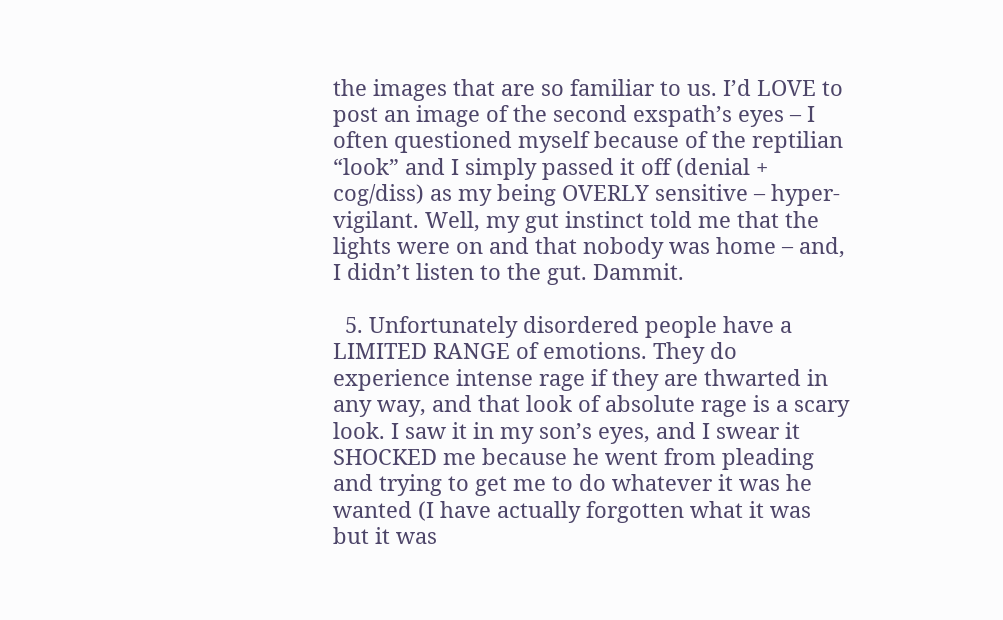the images that are so familiar to us. I’d LOVE to post an image of the second exspath’s eyes – I often questioned myself because of the reptilian “look” and I simply passed it off (denial + cog/diss) as my being OVERLY sensitive – hyper-vigilant. Well, my gut instinct told me that the lights were on and that nobody was home – and, I didn’t listen to the gut. Dammit.

  5. Unfortunately disordered people have a LIMITED RANGE of emotions. They do experience intense rage if they are thwarted in any way, and that look of absolute rage is a scary look. I saw it in my son’s eyes, and I swear it SHOCKED me because he went from pleading and trying to get me to do whatever it was he wanted (I have actually forgotten what it was but it was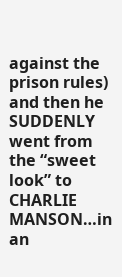against the prison rules) and then he SUDDENLY went from the “sweet look” to CHARLIE MANSON…in an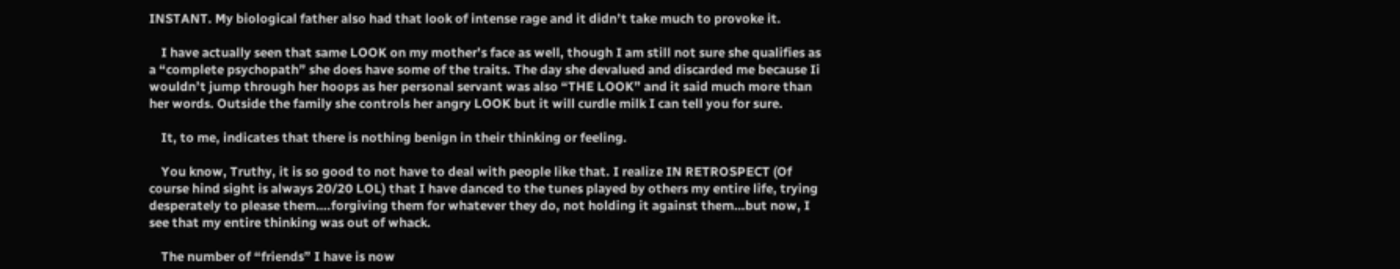INSTANT. My biological father also had that look of intense rage and it didn’t take much to provoke it.

    I have actually seen that same LOOK on my mother’s face as well, though I am still not sure she qualifies as a “complete psychopath” she does have some of the traits. The day she devalued and discarded me because Ii wouldn’t jump through her hoops as her personal servant was also “THE LOOK” and it said much more than her words. Outside the family she controls her angry LOOK but it will curdle milk I can tell you for sure.

    It, to me, indicates that there is nothing benign in their thinking or feeling.

    You know, Truthy, it is so good to not have to deal with people like that. I realize IN RETROSPECT (Of course hind sight is always 20/20 LOL) that I have danced to the tunes played by others my entire life, trying desperately to please them….forgiving them for whatever they do, not holding it against them…but now, I see that my entire thinking was out of whack.

    The number of “friends” I have is now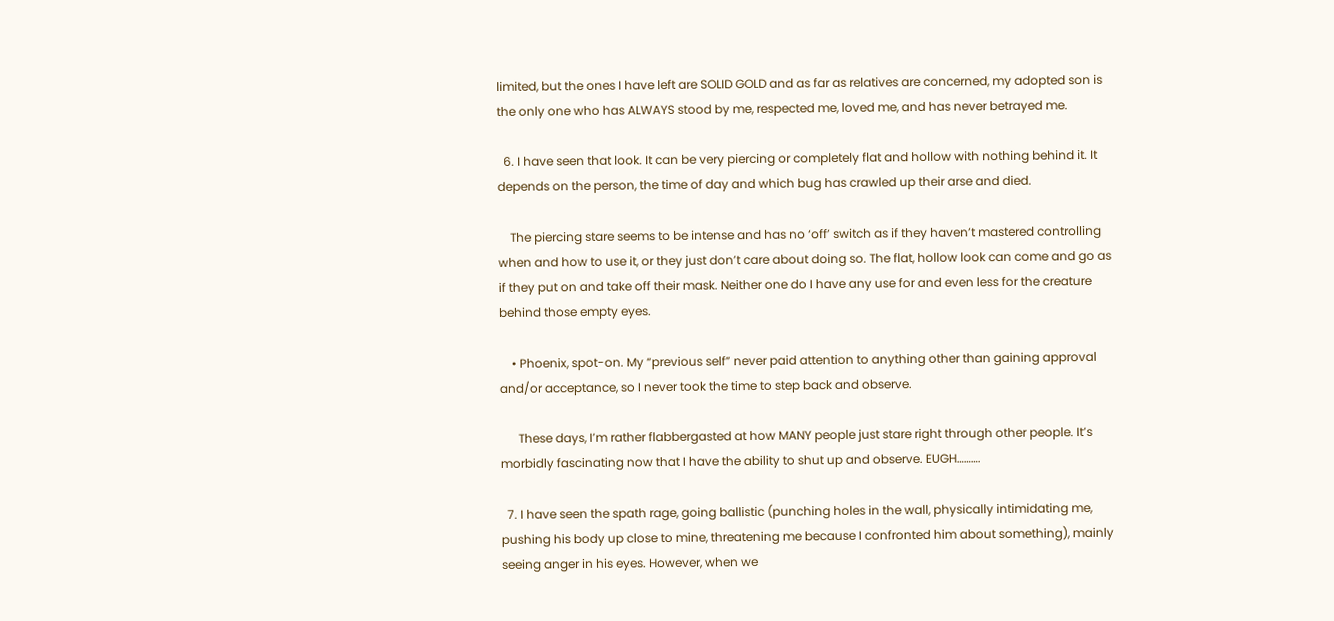limited, but the ones I have left are SOLID GOLD and as far as relatives are concerned, my adopted son is the only one who has ALWAYS stood by me, respected me, loved me, and has never betrayed me.

  6. I have seen that look. It can be very piercing or completely flat and hollow with nothing behind it. It depends on the person, the time of day and which bug has crawled up their arse and died.

    The piercing stare seems to be intense and has no ‘off’ switch as if they haven’t mastered controlling when and how to use it, or they just don’t care about doing so. The flat, hollow look can come and go as if they put on and take off their mask. Neither one do I have any use for and even less for the creature behind those empty eyes.

    • Phoenix, spot-on. My “previous self” never paid attention to anything other than gaining approval and/or acceptance, so I never took the time to step back and observe.

      These days, I’m rather flabbergasted at how MANY people just stare right through other people. It’s morbidly fascinating now that I have the ability to shut up and observe. EUGH……….

  7. I have seen the spath rage, going ballistic (punching holes in the wall, physically intimidating me, pushing his body up close to mine, threatening me because I confronted him about something), mainly seeing anger in his eyes. However, when we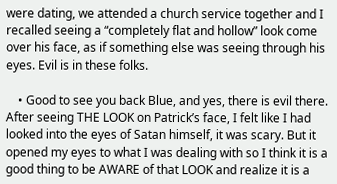were dating, we attended a church service together and I recalled seeing a “completely flat and hollow” look come over his face, as if something else was seeing through his eyes. Evil is in these folks.

    • Good to see you back Blue, and yes, there is evil there. After seeing THE LOOK on Patrick’s face, I felt like I had looked into the eyes of Satan himself, it was scary. But it opened my eyes to what I was dealing with so I think it is a good thing to be AWARE of that LOOK and realize it is a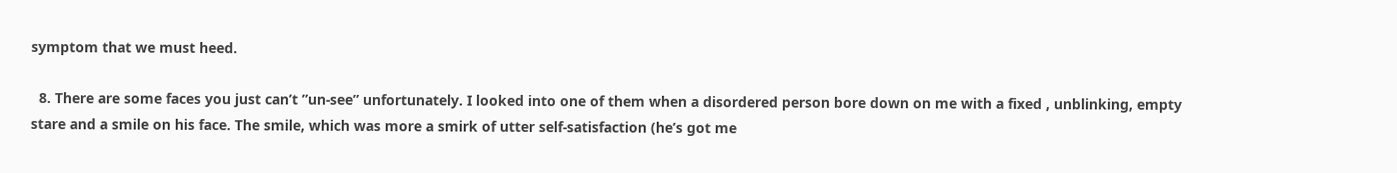symptom that we must heed.

  8. There are some faces you just can’t ”un-see” unfortunately. I looked into one of them when a disordered person bore down on me with a fixed , unblinking, empty stare and a smile on his face. The smile, which was more a smirk of utter self-satisfaction (he’s got me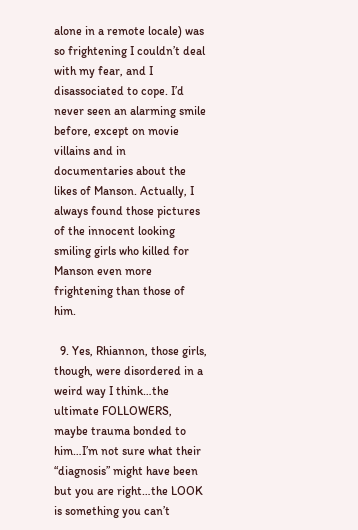alone in a remote locale) was so frightening I couldn’t deal with my fear, and I disassociated to cope. I’d never seen an alarming smile before, except on movie villains and in documentaries about the likes of Manson. Actually, I always found those pictures of the innocent looking smiling girls who killed for Manson even more frightening than those of him.

  9. Yes, Rhiannon, those girls, though, were disordered in a weird way I think…the ultimate FOLLOWERS, maybe trauma bonded to him…I’m not sure what their “diagnosis” might have been but you are right…the LOOK is something you can’t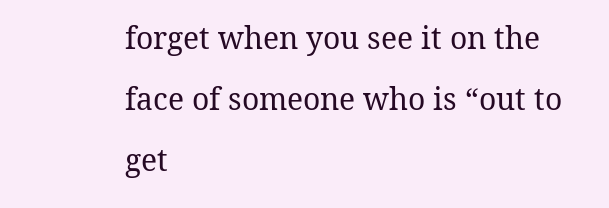forget when you see it on the face of someone who is “out to get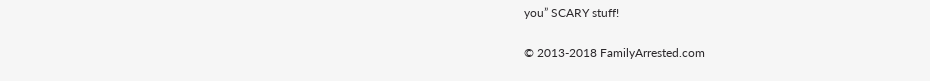you” SCARY stuff!

© 2013-2018 FamilyArrested.com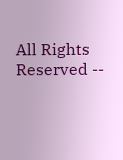All Rights Reserved --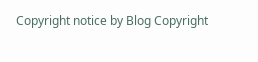Copyright notice by Blog Copyright